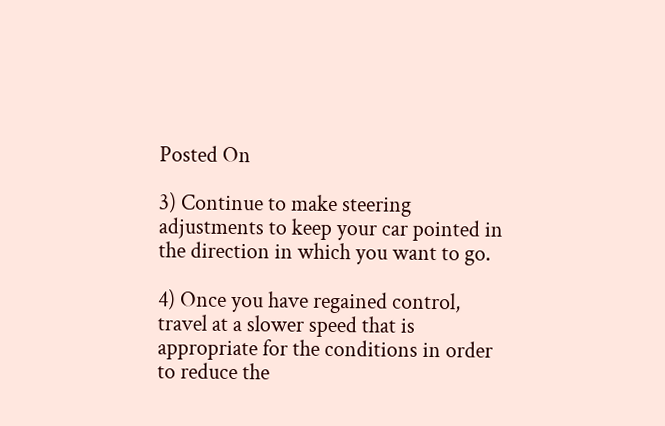Posted On

3) Continue to make steering adjustments to keep your car pointed in the direction in which you want to go.

4) Once you have regained control, travel at a slower speed that is appropriate for the conditions in order to reduce the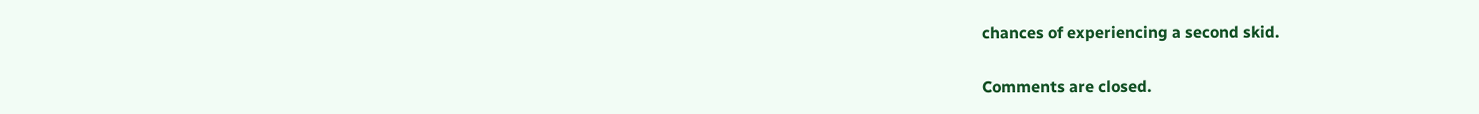chances of experiencing a second skid.

Comments are closed.